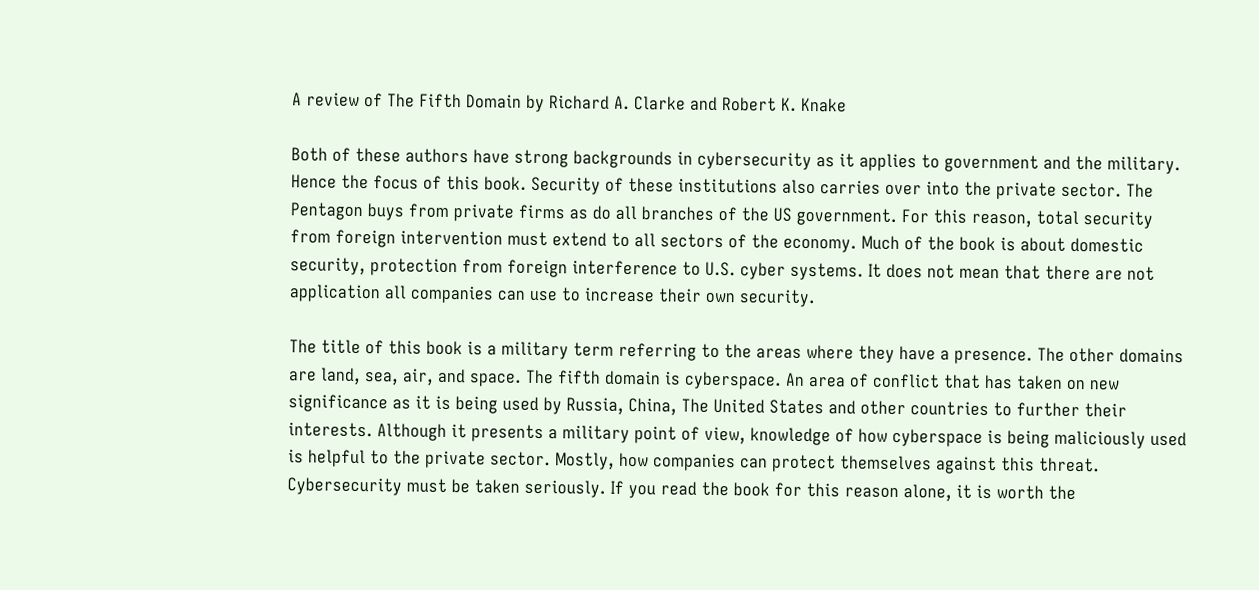A review of The Fifth Domain by Richard A. Clarke and Robert K. Knake

Both of these authors have strong backgrounds in cybersecurity as it applies to government and the military. Hence the focus of this book. Security of these institutions also carries over into the private sector. The Pentagon buys from private firms as do all branches of the US government. For this reason, total security from foreign intervention must extend to all sectors of the economy. Much of the book is about domestic security, protection from foreign interference to U.S. cyber systems. It does not mean that there are not application all companies can use to increase their own security.

The title of this book is a military term referring to the areas where they have a presence. The other domains are land, sea, air, and space. The fifth domain is cyberspace. An area of conflict that has taken on new significance as it is being used by Russia, China, The United States and other countries to further their interests. Although it presents a military point of view, knowledge of how cyberspace is being maliciously used is helpful to the private sector. Mostly, how companies can protect themselves against this threat.
Cybersecurity must be taken seriously. If you read the book for this reason alone, it is worth the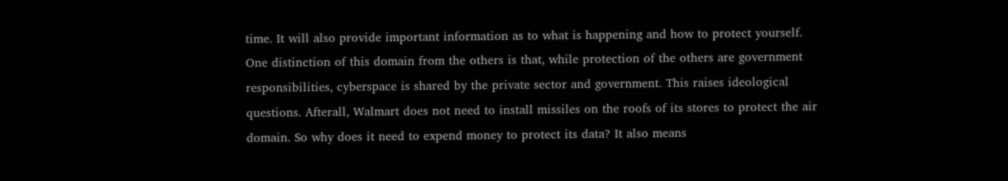time. It will also provide important information as to what is happening and how to protect yourself. One distinction of this domain from the others is that, while protection of the others are government responsibilities, cyberspace is shared by the private sector and government. This raises ideological questions. Afterall, Walmart does not need to install missiles on the roofs of its stores to protect the air domain. So why does it need to expend money to protect its data? It also means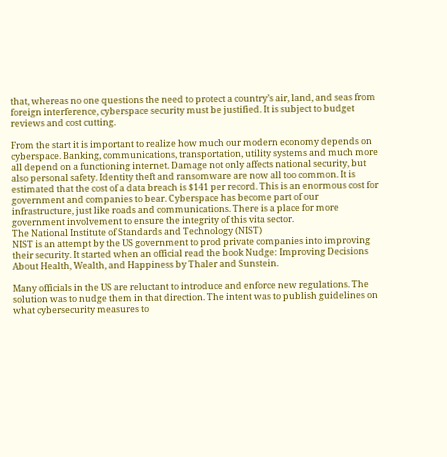that, whereas no one questions the need to protect a country’s air, land, and seas from foreign interference, cyberspace security must be justified. It is subject to budget reviews and cost cutting.

From the start it is important to realize how much our modern economy depends on cyberspace. Banking, communications, transportation, utility systems and much more all depend on a functioning internet. Damage not only affects national security, but also personal safety. Identity theft and ransomware are now all too common. It is estimated that the cost of a data breach is $141 per record. This is an enormous cost for government and companies to bear. Cyberspace has become part of our infrastructure, just like roads and communications. There is a place for more government involvement to ensure the integrity of this vita sector.
The National Institute of Standards and Technology (NIST)
NIST is an attempt by the US government to prod private companies into improving their security. It started when an official read the book Nudge: Improving Decisions About Health, Wealth, and Happiness by Thaler and Sunstein.

Many officials in the US are reluctant to introduce and enforce new regulations. The solution was to nudge them in that direction. The intent was to publish guidelines on what cybersecurity measures to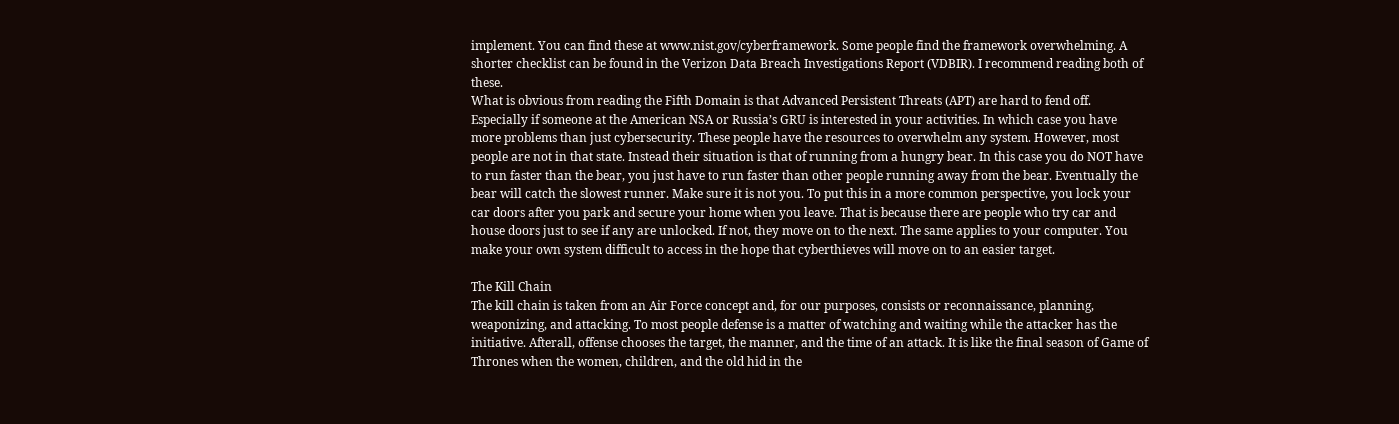implement. You can find these at www.nist.gov/cyberframework. Some people find the framework overwhelming. A shorter checklist can be found in the Verizon Data Breach Investigations Report (VDBIR). I recommend reading both of these.
What is obvious from reading the Fifth Domain is that Advanced Persistent Threats (APT) are hard to fend off. Especially if someone at the American NSA or Russia’s GRU is interested in your activities. In which case you have more problems than just cybersecurity. These people have the resources to overwhelm any system. However, most people are not in that state. Instead their situation is that of running from a hungry bear. In this case you do NOT have to run faster than the bear, you just have to run faster than other people running away from the bear. Eventually the bear will catch the slowest runner. Make sure it is not you. To put this in a more common perspective, you lock your car doors after you park and secure your home when you leave. That is because there are people who try car and house doors just to see if any are unlocked. If not, they move on to the next. The same applies to your computer. You make your own system difficult to access in the hope that cyberthieves will move on to an easier target.

The Kill Chain
The kill chain is taken from an Air Force concept and, for our purposes, consists or reconnaissance, planning, weaponizing, and attacking. To most people defense is a matter of watching and waiting while the attacker has the initiative. Afterall, offense chooses the target, the manner, and the time of an attack. It is like the final season of Game of Thrones when the women, children, and the old hid in the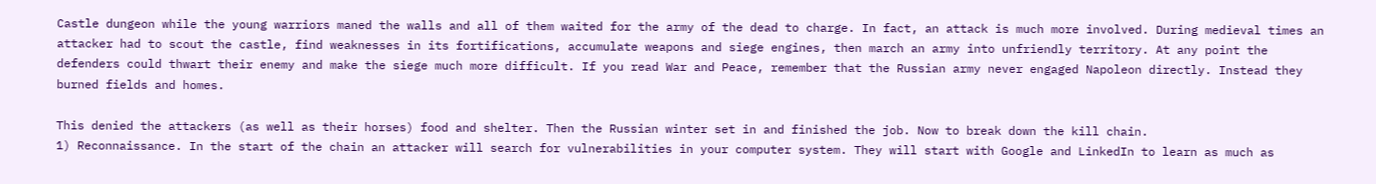Castle dungeon while the young warriors maned the walls and all of them waited for the army of the dead to charge. In fact, an attack is much more involved. During medieval times an attacker had to scout the castle, find weaknesses in its fortifications, accumulate weapons and siege engines, then march an army into unfriendly territory. At any point the defenders could thwart their enemy and make the siege much more difficult. If you read War and Peace, remember that the Russian army never engaged Napoleon directly. Instead they burned fields and homes.

This denied the attackers (as well as their horses) food and shelter. Then the Russian winter set in and finished the job. Now to break down the kill chain.
1) Reconnaissance. In the start of the chain an attacker will search for vulnerabilities in your computer system. They will start with Google and LinkedIn to learn as much as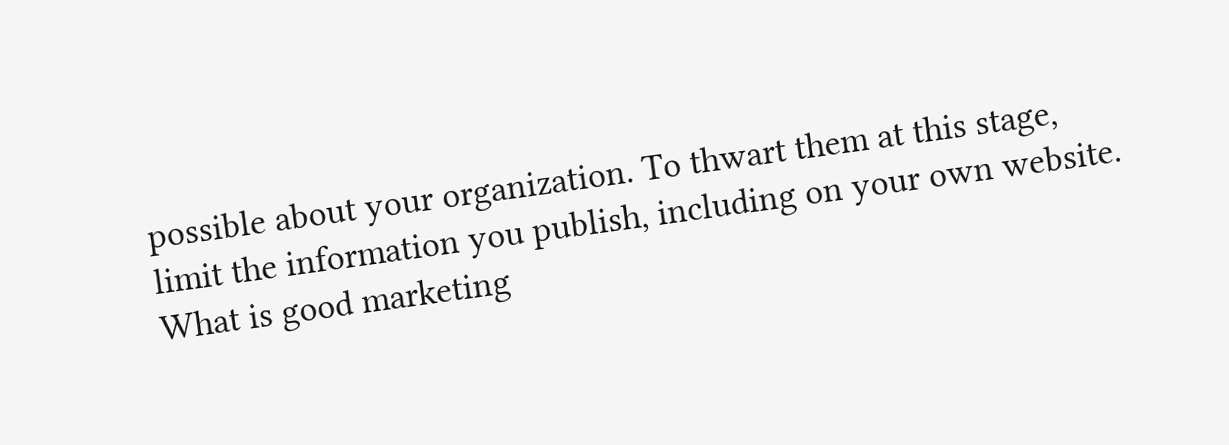possible about your organization. To thwart them at this stage, limit the information you publish, including on your own website. What is good marketing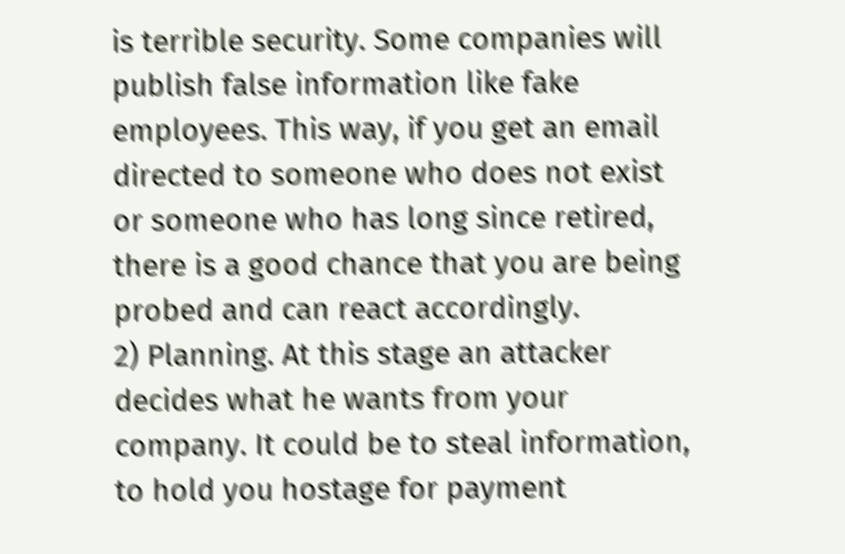is terrible security. Some companies will publish false information like fake employees. This way, if you get an email directed to someone who does not exist or someone who has long since retired, there is a good chance that you are being probed and can react accordingly.
2) Planning. At this stage an attacker decides what he wants from your company. It could be to steal information, to hold you hostage for payment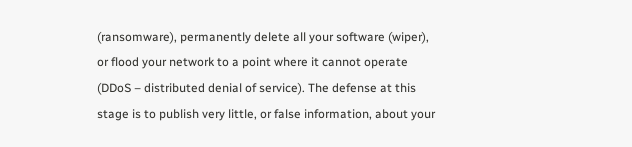(ransomware), permanently delete all your software (wiper), or flood your network to a point where it cannot operate (DDoS – distributed denial of service). The defense at this stage is to publish very little, or false information, about your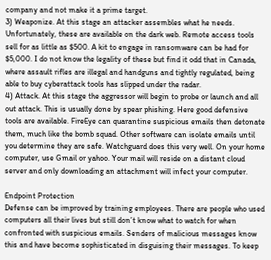company and not make it a prime target.
3) Weaponize. At this stage an attacker assembles what he needs. Unfortunately, these are available on the dark web. Remote access tools sell for as little as $500. A kit to engage in ransomware can be had for $5,000. I do not know the legality of these but find it odd that in Canada, where assault rifles are illegal and handguns and tightly regulated, being able to buy cyberattack tools has slipped under the radar.
4) Attack. At this stage the aggressor will begin to probe or launch and all out attack. This is usually done by spear phishing. Here good defensive tools are available. FireEye can quarantine suspicious emails then detonate them, much like the bomb squad. Other software can isolate emails until you determine they are safe. Watchguard does this very well. On your home computer, use Gmail or yahoo. Your mail will reside on a distant cloud server and only downloading an attachment will infect your computer.

Endpoint Protection
Defense can be improved by training employees. There are people who used computers all their lives but still don’t know what to watch for when confronted with suspicious emails. Senders of malicious messages know this and have become sophisticated in disguising their messages. To keep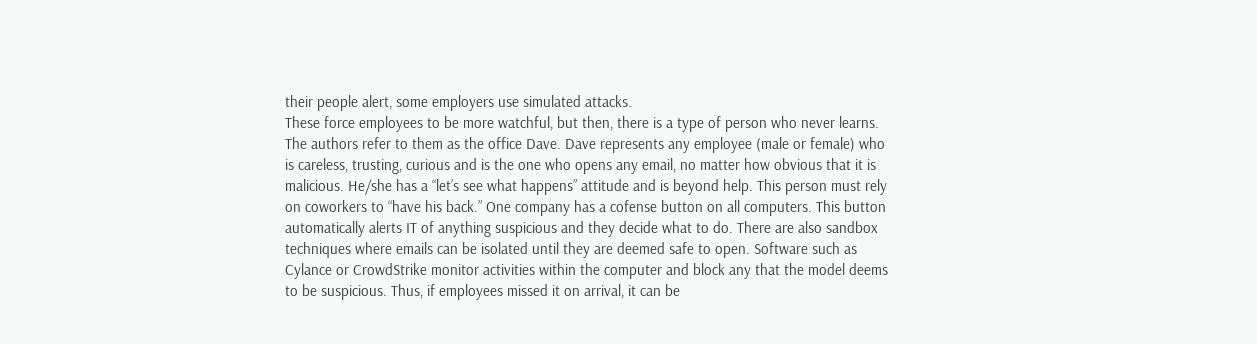their people alert, some employers use simulated attacks.
These force employees to be more watchful, but then, there is a type of person who never learns. The authors refer to them as the office Dave. Dave represents any employee (male or female) who is careless, trusting, curious and is the one who opens any email, no matter how obvious that it is malicious. He/she has a “let’s see what happens” attitude and is beyond help. This person must rely on coworkers to “have his back.” One company has a cofense button on all computers. This button automatically alerts IT of anything suspicious and they decide what to do. There are also sandbox techniques where emails can be isolated until they are deemed safe to open. Software such as Cylance or CrowdStrike monitor activities within the computer and block any that the model deems to be suspicious. Thus, if employees missed it on arrival, it can be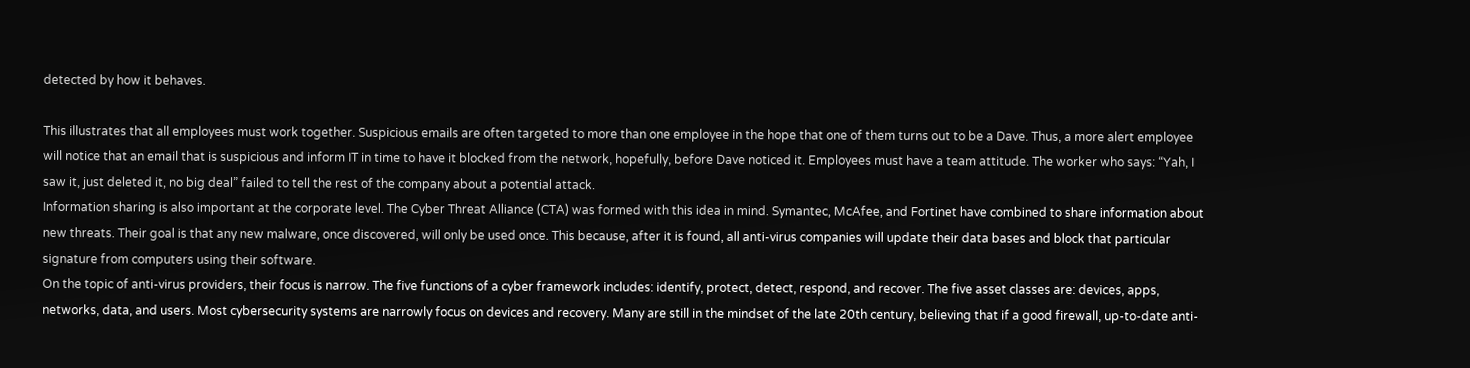detected by how it behaves.

This illustrates that all employees must work together. Suspicious emails are often targeted to more than one employee in the hope that one of them turns out to be a Dave. Thus, a more alert employee will notice that an email that is suspicious and inform IT in time to have it blocked from the network, hopefully, before Dave noticed it. Employees must have a team attitude. The worker who says: “Yah, I saw it, just deleted it, no big deal” failed to tell the rest of the company about a potential attack.
Information sharing is also important at the corporate level. The Cyber Threat Alliance (CTA) was formed with this idea in mind. Symantec, McAfee, and Fortinet have combined to share information about new threats. Their goal is that any new malware, once discovered, will only be used once. This because, after it is found, all anti-virus companies will update their data bases and block that particular signature from computers using their software.
On the topic of anti-virus providers, their focus is narrow. The five functions of a cyber framework includes: identify, protect, detect, respond, and recover. The five asset classes are: devices, apps, networks, data, and users. Most cybersecurity systems are narrowly focus on devices and recovery. Many are still in the mindset of the late 20th century, believing that if a good firewall, up-to-date anti-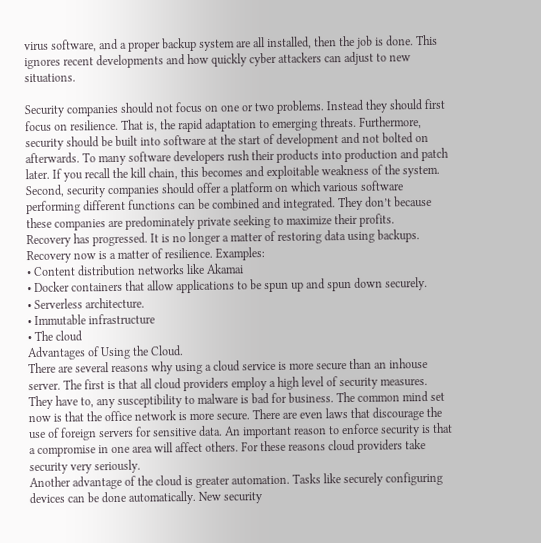virus software, and a proper backup system are all installed, then the job is done. This ignores recent developments and how quickly cyber attackers can adjust to new situations.

Security companies should not focus on one or two problems. Instead they should first focus on resilience. That is, the rapid adaptation to emerging threats. Furthermore, security should be built into software at the start of development and not bolted on afterwards. To many software developers rush their products into production and patch later. If you recall the kill chain, this becomes and exploitable weakness of the system.
Second, security companies should offer a platform on which various software performing different functions can be combined and integrated. They don’t because these companies are predominately private seeking to maximize their profits.
Recovery has progressed. It is no longer a matter of restoring data using backups. Recovery now is a matter of resilience. Examples:
• Content distribution networks like Akamai
• Docker containers that allow applications to be spun up and spun down securely.
• Serverless architecture.
• Immutable infrastructure
• The cloud
Advantages of Using the Cloud.
There are several reasons why using a cloud service is more secure than an inhouse server. The first is that all cloud providers employ a high level of security measures. They have to, any susceptibility to malware is bad for business. The common mind set now is that the office network is more secure. There are even laws that discourage the use of foreign servers for sensitive data. An important reason to enforce security is that a compromise in one area will affect others. For these reasons cloud providers take security very seriously.
Another advantage of the cloud is greater automation. Tasks like securely configuring devices can be done automatically. New security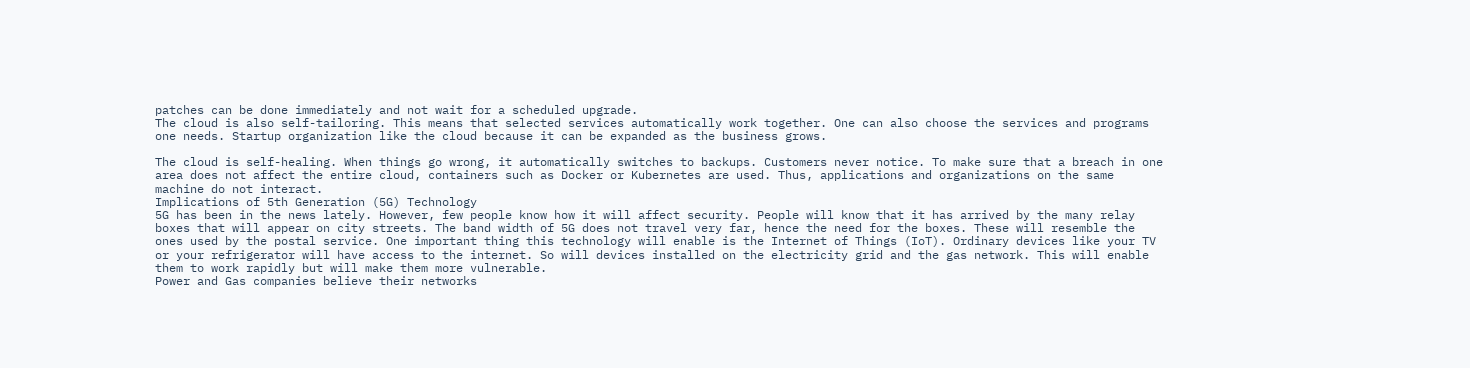patches can be done immediately and not wait for a scheduled upgrade.
The cloud is also self-tailoring. This means that selected services automatically work together. One can also choose the services and programs one needs. Startup organization like the cloud because it can be expanded as the business grows.

The cloud is self-healing. When things go wrong, it automatically switches to backups. Customers never notice. To make sure that a breach in one area does not affect the entire cloud, containers such as Docker or Kubernetes are used. Thus, applications and organizations on the same machine do not interact.
Implications of 5th Generation (5G) Technology
5G has been in the news lately. However, few people know how it will affect security. People will know that it has arrived by the many relay boxes that will appear on city streets. The band width of 5G does not travel very far, hence the need for the boxes. These will resemble the ones used by the postal service. One important thing this technology will enable is the Internet of Things (IoT). Ordinary devices like your TV or your refrigerator will have access to the internet. So will devices installed on the electricity grid and the gas network. This will enable them to work rapidly but will make them more vulnerable.
Power and Gas companies believe their networks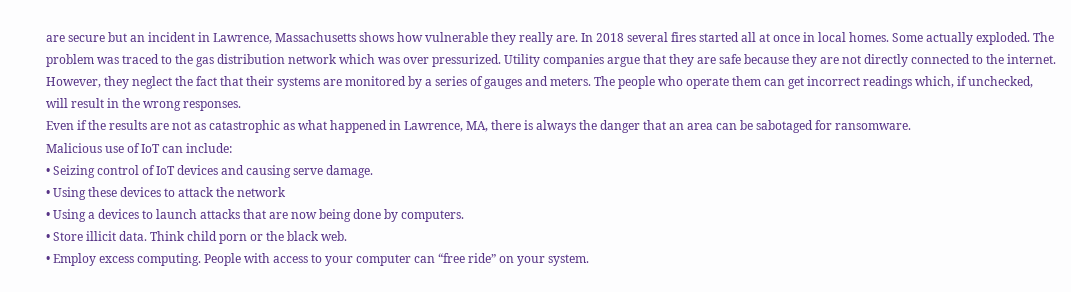are secure but an incident in Lawrence, Massachusetts shows how vulnerable they really are. In 2018 several fires started all at once in local homes. Some actually exploded. The problem was traced to the gas distribution network which was over pressurized. Utility companies argue that they are safe because they are not directly connected to the internet. However, they neglect the fact that their systems are monitored by a series of gauges and meters. The people who operate them can get incorrect readings which, if unchecked, will result in the wrong responses.
Even if the results are not as catastrophic as what happened in Lawrence, MA, there is always the danger that an area can be sabotaged for ransomware.
Malicious use of IoT can include:
• Seizing control of IoT devices and causing serve damage.
• Using these devices to attack the network
• Using a devices to launch attacks that are now being done by computers.
• Store illicit data. Think child porn or the black web.
• Employ excess computing. People with access to your computer can “free ride” on your system.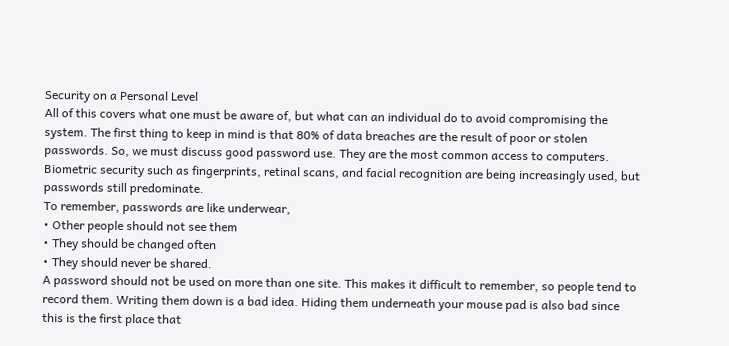Security on a Personal Level
All of this covers what one must be aware of, but what can an individual do to avoid compromising the system. The first thing to keep in mind is that 80% of data breaches are the result of poor or stolen passwords. So, we must discuss good password use. They are the most common access to computers. Biometric security such as fingerprints, retinal scans, and facial recognition are being increasingly used, but passwords still predominate.
To remember, passwords are like underwear,
• Other people should not see them
• They should be changed often
• They should never be shared.
A password should not be used on more than one site. This makes it difficult to remember, so people tend to record them. Writing them down is a bad idea. Hiding them underneath your mouse pad is also bad since this is the first place that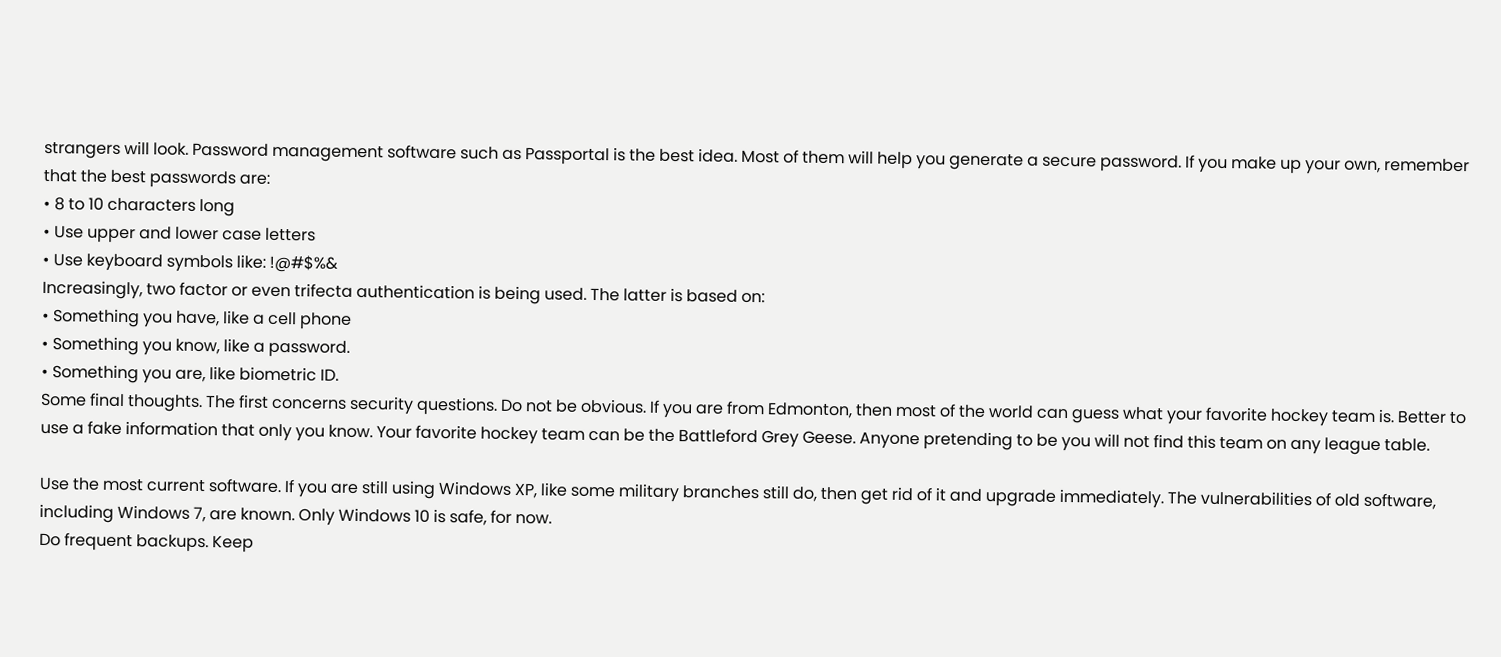strangers will look. Password management software such as Passportal is the best idea. Most of them will help you generate a secure password. If you make up your own, remember that the best passwords are:
• 8 to 10 characters long
• Use upper and lower case letters
• Use keyboard symbols like: !@#$%&
Increasingly, two factor or even trifecta authentication is being used. The latter is based on:
• Something you have, like a cell phone
• Something you know, like a password.
• Something you are, like biometric ID.
Some final thoughts. The first concerns security questions. Do not be obvious. If you are from Edmonton, then most of the world can guess what your favorite hockey team is. Better to use a fake information that only you know. Your favorite hockey team can be the Battleford Grey Geese. Anyone pretending to be you will not find this team on any league table.

Use the most current software. If you are still using Windows XP, like some military branches still do, then get rid of it and upgrade immediately. The vulnerabilities of old software, including Windows 7, are known. Only Windows 10 is safe, for now.
Do frequent backups. Keep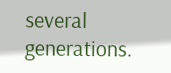several generations.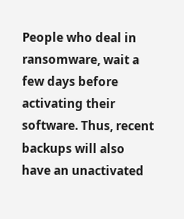People who deal in ransomware, wait a few days before activating their software. Thus, recent backups will also have an unactivated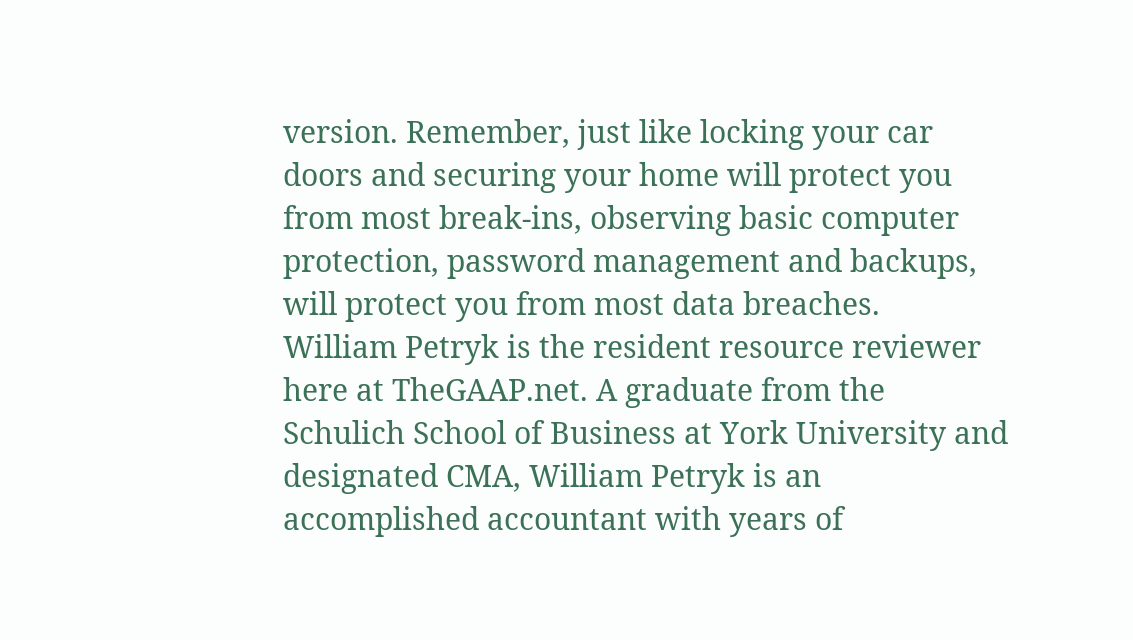version. Remember, just like locking your car doors and securing your home will protect you from most break-ins, observing basic computer protection, password management and backups, will protect you from most data breaches.
William Petryk is the resident resource reviewer here at TheGAAP.net. A graduate from the Schulich School of Business at York University and designated CMA, William Petryk is an accomplished accountant with years of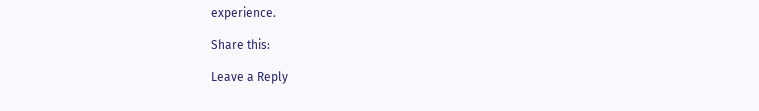experience.

Share this:

Leave a Reply